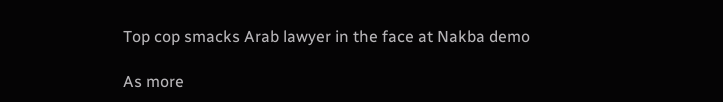Top cop smacks Arab lawyer in the face at Nakba demo

As more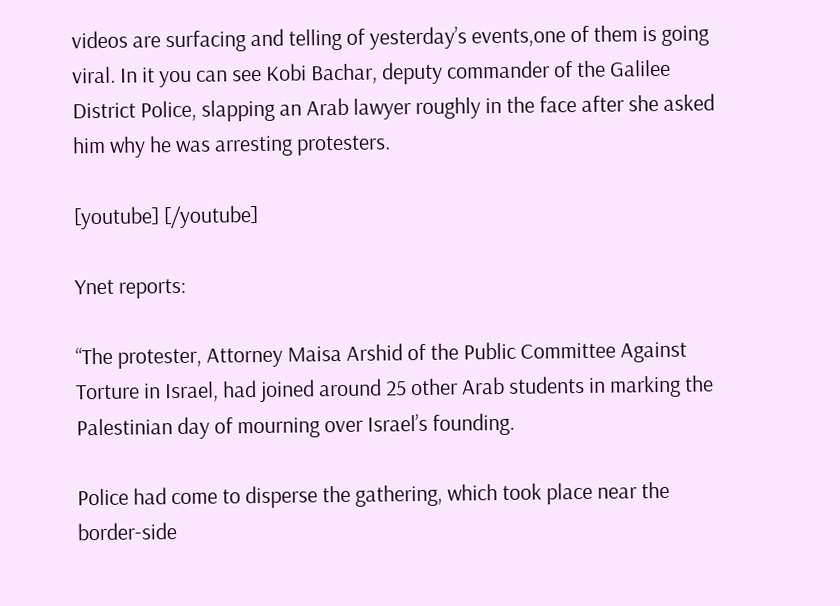videos are surfacing and telling of yesterday’s events,one of them is going viral. In it you can see Kobi Bachar, deputy commander of the Galilee District Police, slapping an Arab lawyer roughly in the face after she asked him why he was arresting protesters.

[youtube] [/youtube]

Ynet reports:

“The protester, Attorney Maisa Arshid of the Public Committee Against Torture in Israel, had joined around 25 other Arab students in marking the Palestinian day of mourning over Israel’s founding.

Police had come to disperse the gathering, which took place near the border-side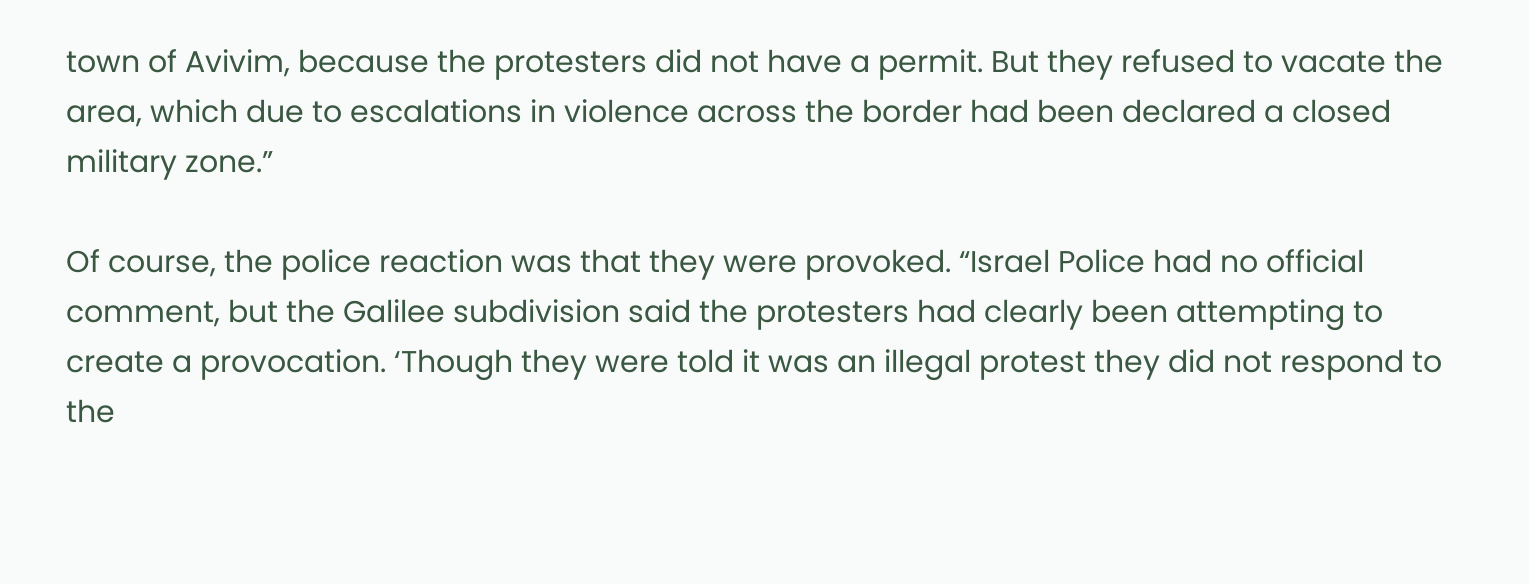town of Avivim, because the protesters did not have a permit. But they refused to vacate the area, which due to escalations in violence across the border had been declared a closed military zone.”

Of course, the police reaction was that they were provoked. “Israel Police had no official comment, but the Galilee subdivision said the protesters had clearly been attempting to create a provocation. ‘Though they were told it was an illegal protest they did not respond to the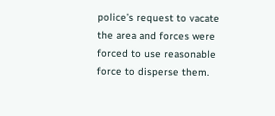police’s request to vacate the area and forces were forced to use reasonable force to disperse them.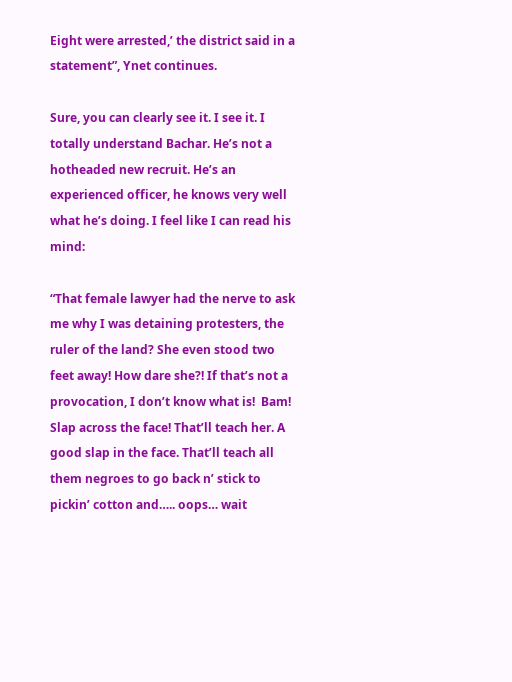Eight were arrested,’ the district said in a statement”, Ynet continues.

Sure, you can clearly see it. I see it. I totally understand Bachar. He’s not a hotheaded new recruit. He’s an experienced officer, he knows very well what he’s doing. I feel like I can read his mind:

“That female lawyer had the nerve to ask me why I was detaining protesters, the ruler of the land? She even stood two feet away! How dare she?! If that’s not a provocation, I don’t know what is!  Bam! Slap across the face! That’ll teach her. A good slap in the face. That’ll teach all them negroes to go back n’ stick to pickin’ cotton and….. oops… wait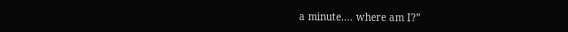a minute…. where am I?”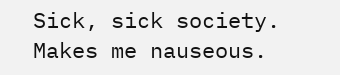Sick, sick society. Makes me nauseous.